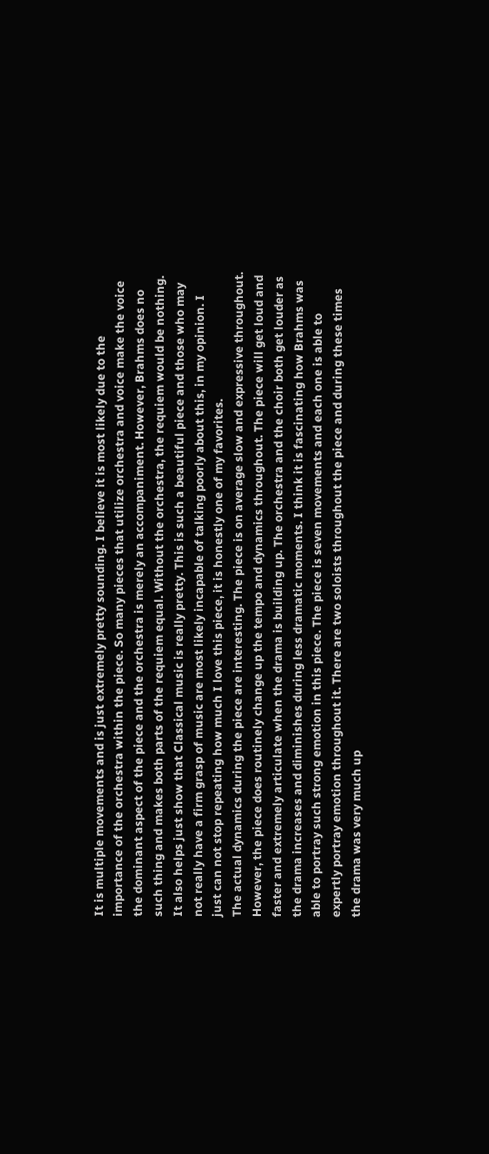It is multiple movements and is just extremely pretty sounding. I believe it is most likely due to the importance of the orchestra within the piece. So many pieces that utilize orchestra and voice make the voice the dominant aspect of the piece and the orchestra is merely an accompaniment. However, Brahms does no such thing and makes both parts of the requiem equal. Without the orchestra, the requiem would be nothing. It also helps just show that Classical music is really pretty. This is such a beautiful piece and those who may not really have a firm grasp of music are most likely incapable of talking poorly about this, in my opinion. I just can not stop repeating how much I love this piece, it is honestly one of my favorites.
The actual dynamics during the piece are interesting. The piece is on average slow and expressive throughout. However, the piece does routinely change up the tempo and dynamics throughout. The piece will get loud and faster and extremely articulate when the drama is building up. The orchestra and the choir both get louder as the drama increases and diminishes during less dramatic moments. I think it is fascinating how Brahms was able to portray such strong emotion in this piece. The piece is seven movements and each one is able to expertly portray emotion throughout it. There are two soloists throughout the piece and during these times the drama was very much up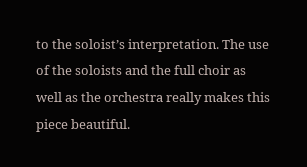to the soloist’s interpretation. The use of the soloists and the full choir as well as the orchestra really makes this piece beautiful.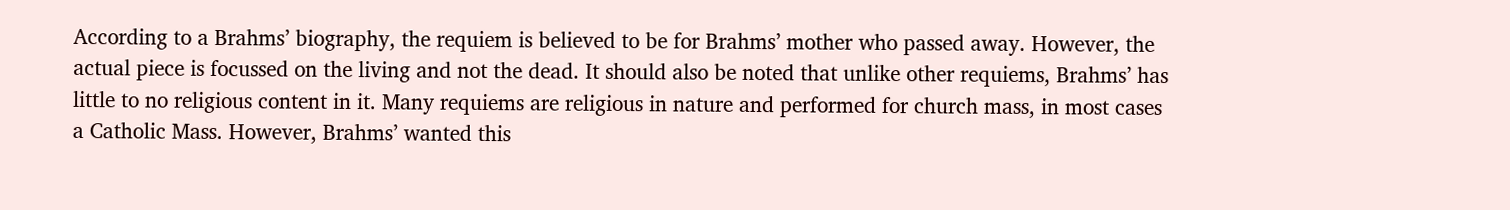According to a Brahms’ biography, the requiem is believed to be for Brahms’ mother who passed away. However, the actual piece is focussed on the living and not the dead. It should also be noted that unlike other requiems, Brahms’ has little to no religious content in it. Many requiems are religious in nature and performed for church mass, in most cases a Catholic Mass. However, Brahms’ wanted this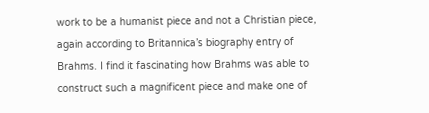work to be a humanist piece and not a Christian piece, again according to Britannica’s biography entry of Brahms. I find it fascinating how Brahms was able to construct such a magnificent piece and make one of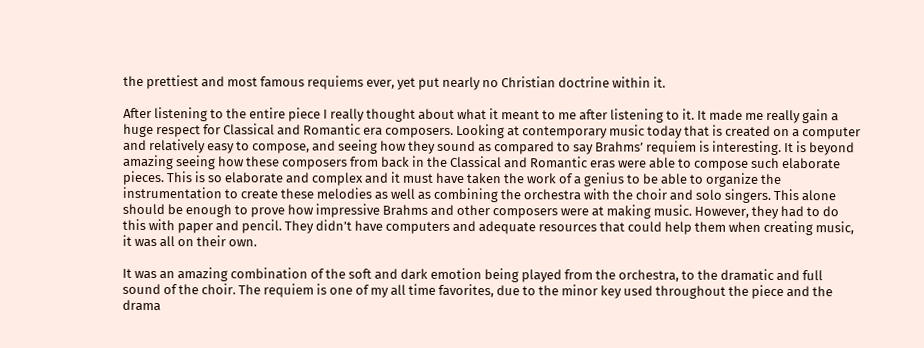the prettiest and most famous requiems ever, yet put nearly no Christian doctrine within it.

After listening to the entire piece I really thought about what it meant to me after listening to it. It made me really gain a huge respect for Classical and Romantic era composers. Looking at contemporary music today that is created on a computer and relatively easy to compose, and seeing how they sound as compared to say Brahms’ requiem is interesting. It is beyond amazing seeing how these composers from back in the Classical and Romantic eras were able to compose such elaborate pieces. This is so elaborate and complex and it must have taken the work of a genius to be able to organize the instrumentation to create these melodies as well as combining the orchestra with the choir and solo singers. This alone should be enough to prove how impressive Brahms and other composers were at making music. However, they had to do this with paper and pencil. They didn’t have computers and adequate resources that could help them when creating music, it was all on their own.

It was an amazing combination of the soft and dark emotion being played from the orchestra, to the dramatic and full sound of the choir. The requiem is one of my all time favorites, due to the minor key used throughout the piece and the drama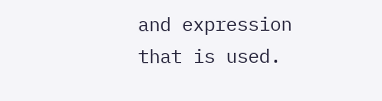and expression that is used.